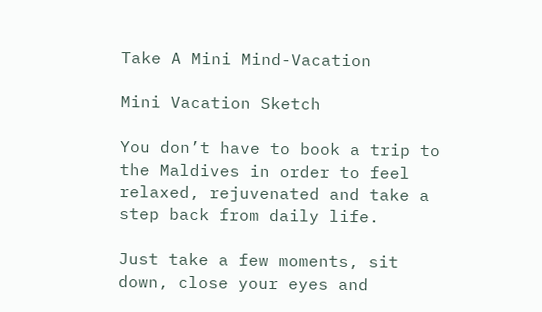Take A Mini Mind-Vacation

Mini Vacation Sketch

You don’t have to book a trip to the Maldives in order to feel relaxed, rejuvenated and take a step back from daily life.

Just take a few moments, sit down, close your eyes and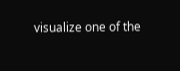visualize one of the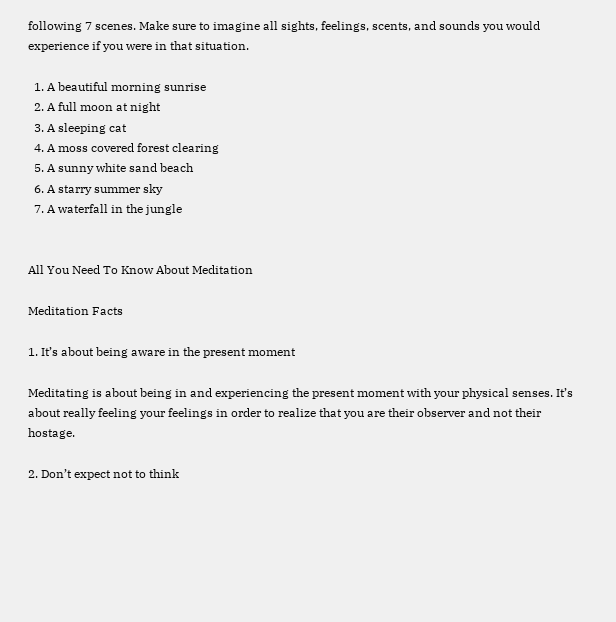following 7 scenes. Make sure to imagine all sights, feelings, scents, and sounds you would experience if you were in that situation.

  1. A beautiful morning sunrise
  2. A full moon at night
  3. A sleeping cat
  4. A moss covered forest clearing
  5. A sunny white sand beach
  6. A starry summer sky
  7. A waterfall in the jungle


All You Need To Know About Meditation

Meditation Facts

1. It’s about being aware in the present moment

Meditating is about being in and experiencing the present moment with your physical senses. It’s about really feeling your feelings in order to realize that you are their observer and not their hostage.

2. Don’t expect not to think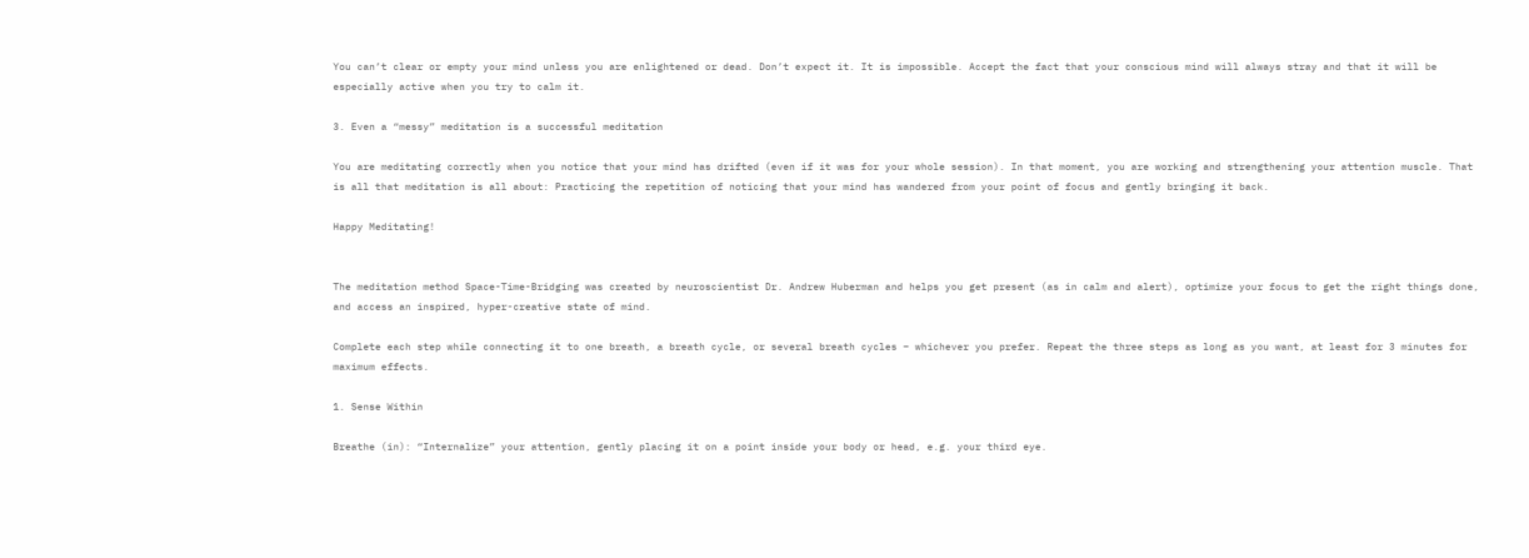You can’t clear or empty your mind unless you are enlightened or dead. Don’t expect it. It is impossible. Accept the fact that your conscious mind will always stray and that it will be especially active when you try to calm it.

3. Even a “messy” meditation is a successful meditation

You are meditating correctly when you notice that your mind has drifted (even if it was for your whole session). In that moment, you are working and strengthening your attention muscle. That is all that meditation is all about: Practicing the repetition of noticing that your mind has wandered from your point of focus and gently bringing it back.

Happy Meditating!


The meditation method Space-Time-Bridging was created by neuroscientist Dr. Andrew Huberman and helps you get present (as in calm and alert), optimize your focus to get the right things done, and access an inspired, hyper-creative state of mind.

Complete each step while connecting it to one breath, a breath cycle, or several breath cycles – whichever you prefer. Repeat the three steps as long as you want, at least for 3 minutes for maximum effects.

1. Sense Within

Breathe (in): “Internalize” your attention, gently placing it on a point inside your body or head, e.g. your third eye.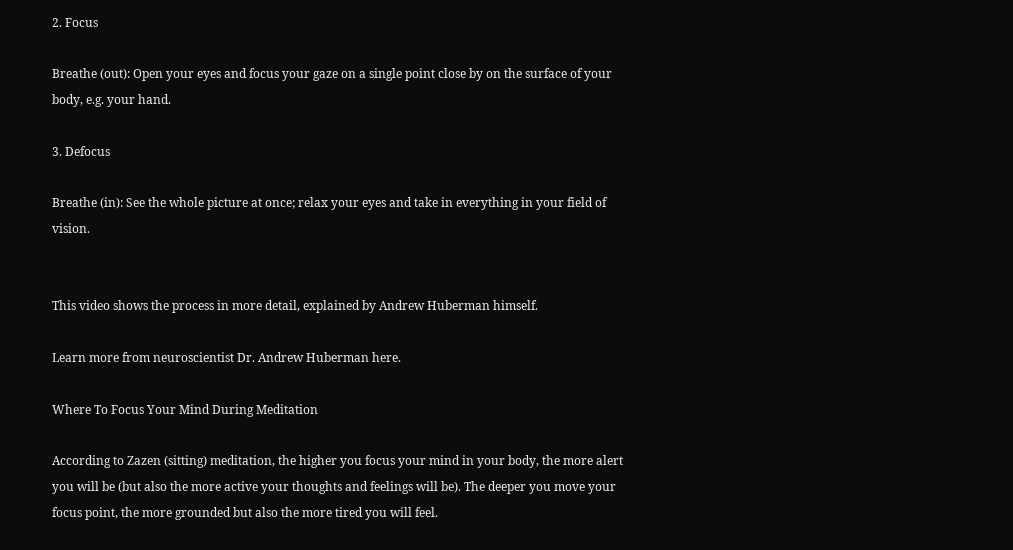2. Focus

Breathe (out): Open your eyes and focus your gaze on a single point close by on the surface of your body, e.g. your hand.

3. Defocus

Breathe (in): See the whole picture at once; relax your eyes and take in everything in your field of vision.


This video shows the process in more detail, explained by Andrew Huberman himself.

Learn more from neuroscientist Dr. Andrew Huberman here.

Where To Focus Your Mind During Meditation

According to Zazen (sitting) meditation, the higher you focus your mind in your body, the more alert you will be (but also the more active your thoughts and feelings will be). The deeper you move your focus point, the more grounded but also the more tired you will feel.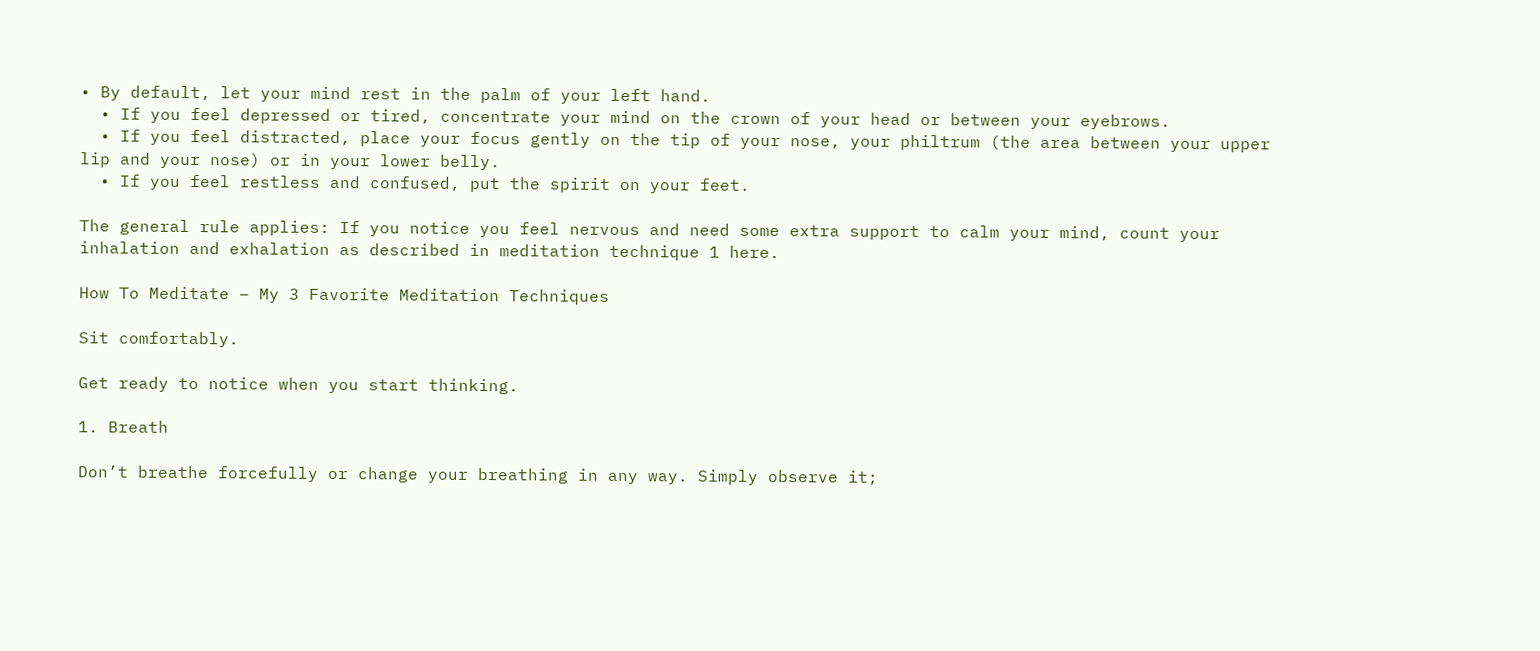• By default, let your mind rest in the palm of your left hand.
  • If you feel depressed or tired, concentrate your mind on the crown of your head or between your eyebrows.
  • If you feel distracted, place your focus gently on the tip of your nose, your philtrum (the area between your upper lip and your nose) or in your lower belly.
  • If you feel restless and confused, put the spirit on your feet.

The general rule applies: If you notice you feel nervous and need some extra support to calm your mind, count your inhalation and exhalation as described in meditation technique 1 here.

How To Meditate – My 3 Favorite Meditation Techniques

Sit comfortably.

Get ready to notice when you start thinking.

1. Breath

Don’t breathe forcefully or change your breathing in any way. Simply observe it;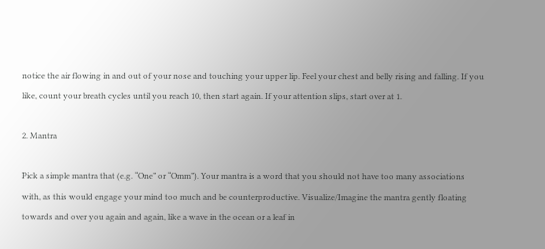notice the air flowing in and out of your nose and touching your upper lip. Feel your chest and belly rising and falling. If you like, count your breath cycles until you reach 10, then start again. If your attention slips, start over at 1.

2. Mantra

Pick a simple mantra that (e.g. “One” or “Omm”). Your mantra is a word that you should not have too many associations with, as this would engage your mind too much and be counterproductive. Visualize/Imagine the mantra gently floating towards and over you again and again, like a wave in the ocean or a leaf in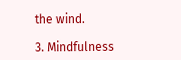the wind.

3. Mindfulness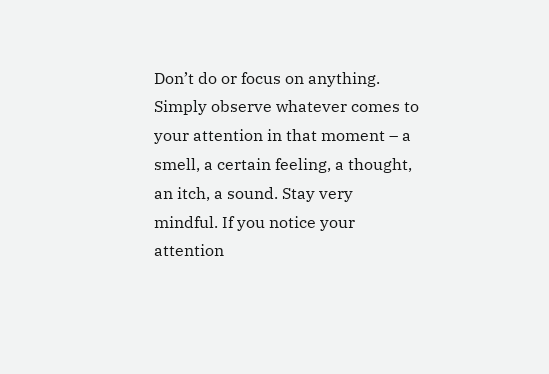Don’t do or focus on anything. Simply observe whatever comes to your attention in that moment – a smell, a certain feeling, a thought, an itch, a sound. Stay very mindful. If you notice your attention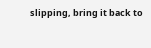slipping, bring it back to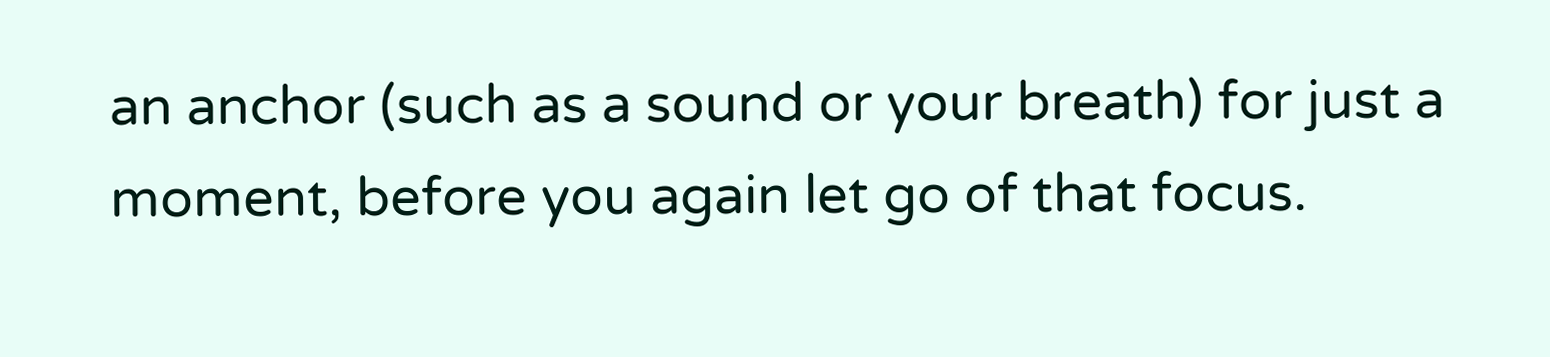an anchor (such as a sound or your breath) for just a moment, before you again let go of that focus.